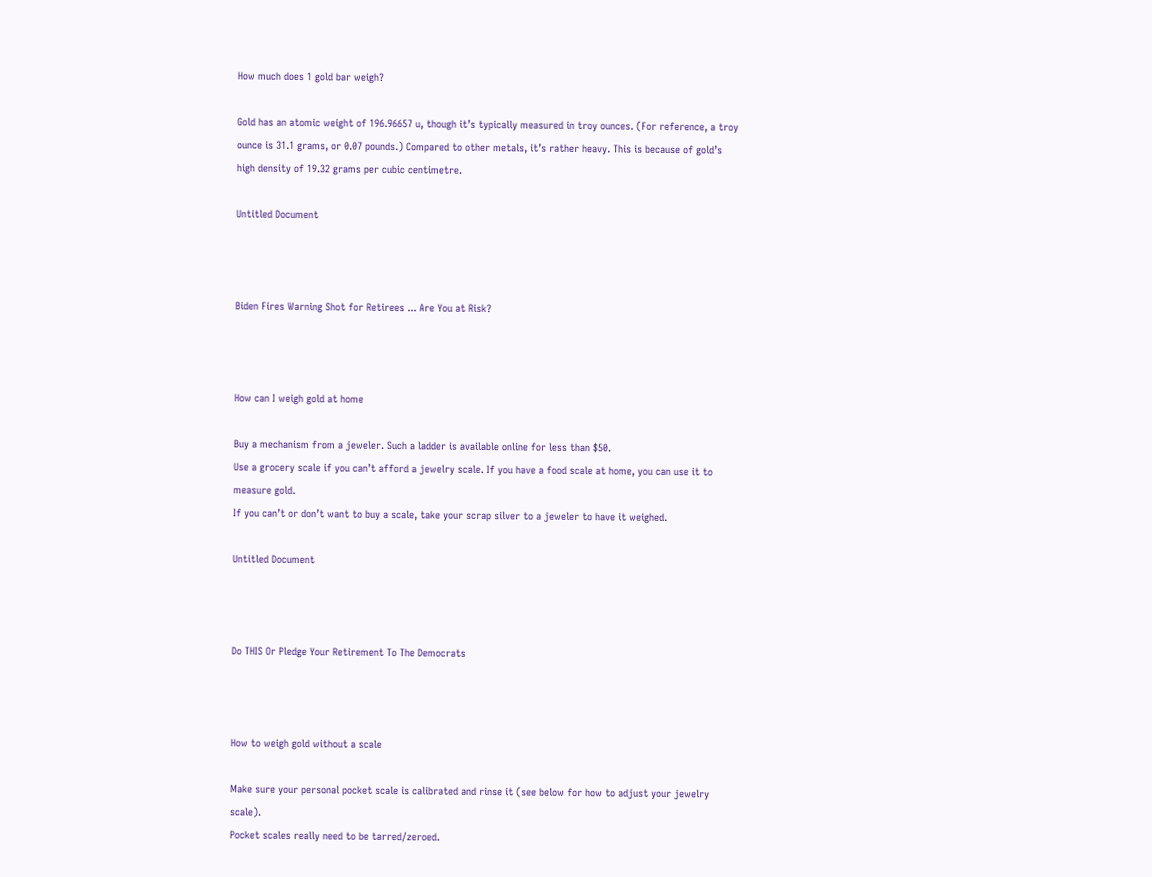How much does 1 gold bar weigh?

Gold has an atomic weight of 196.96657 u, though it’s typically measured in troy ounces. (For reference, a troy ounce is 31.1 grams, or 0.07 pounds.) Compared to other metals, it’s rather heavy. This is because of gold’s high density of 19.32 grams per cubic centimetre.

Untitled Document



Biden Fires Warning Shot for Retirees ... Are You at Risk?



How can I weigh gold at home

Buy a mechanism from a jeweler. Such a ladder is available online for less than $50.
Use a grocery scale if you can’t afford a jewelry scale. If you have a food scale at home, you can use it to measure gold.
If you can’t or don’t want to buy a scale, take your scrap silver to a jeweler to have it weighed.

Untitled Document



Do THIS Or Pledge Your Retirement To The Democrats



How to weigh gold without a scale

Make sure your personal pocket scale is calibrated and rinse it (see below for how to adjust your jewelry scale).
Pocket scales really need to be tarred/zeroed.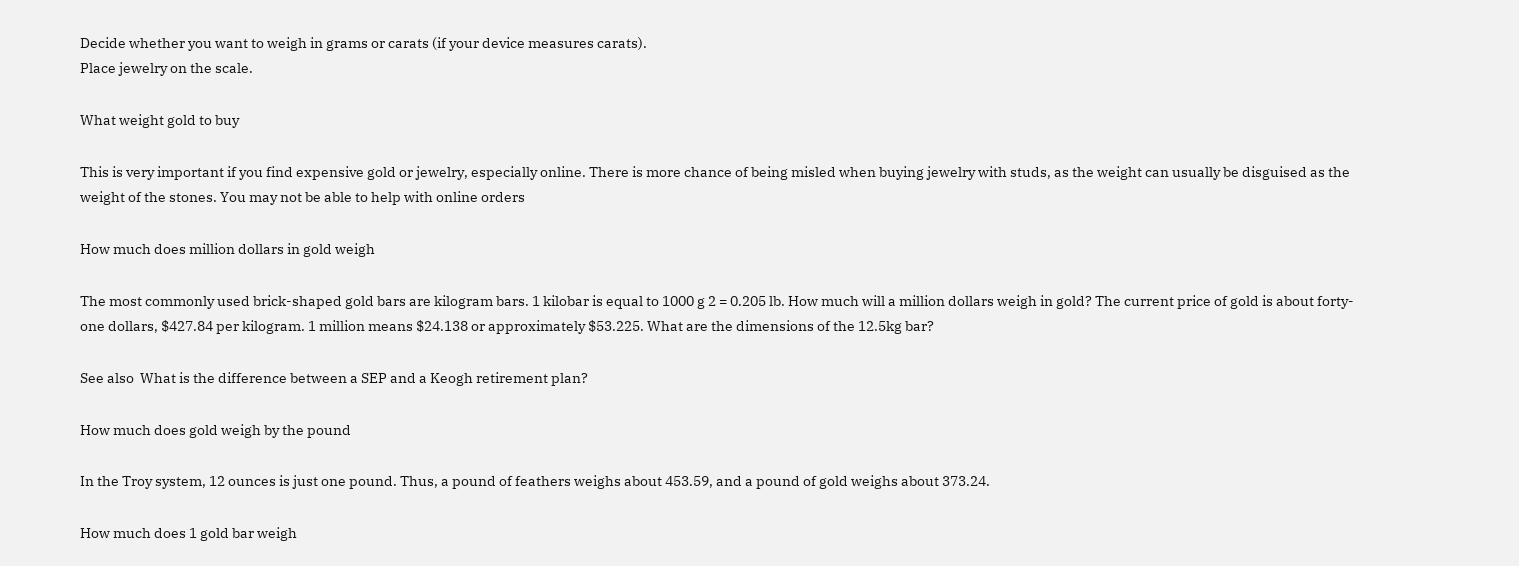Decide whether you want to weigh in grams or carats (if your device measures carats).
Place jewelry on the scale.

What weight gold to buy

This is very important if you find expensive gold or jewelry, especially online. There is more chance of being misled when buying jewelry with studs, as the weight can usually be disguised as the weight of the stones. You may not be able to help with online orders

How much does million dollars in gold weigh

The most commonly used brick-shaped gold bars are kilogram bars. 1 kilobar is equal to 1000 g 2 = 0.205 lb. How much will a million dollars weigh in gold? The current price of gold is about forty-one dollars, $427.84 per kilogram. 1 million means $24.138 or approximately $53.225. What are the dimensions of the 12.5kg bar?

See also  What is the difference between a SEP and a Keogh retirement plan?

How much does gold weigh by the pound

In the Troy system, 12 ounces is just one pound. Thus, a pound of feathers weighs about 453.59, and a pound of gold weighs about 373.24.

How much does 1 gold bar weigh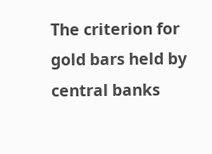The criterion for gold bars held by central banks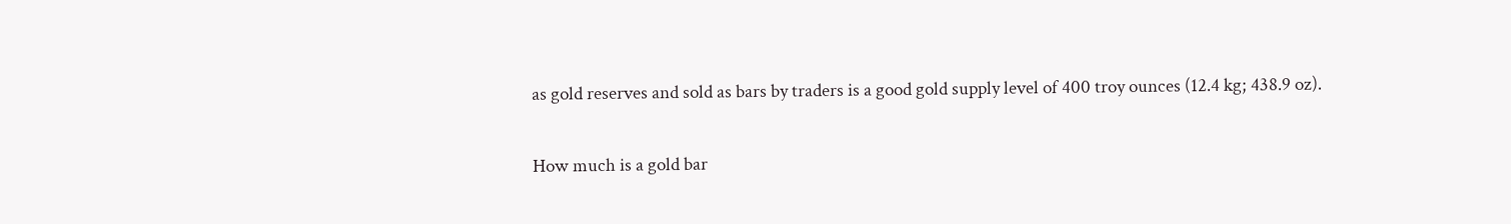as gold reserves and sold as bars by traders is a good gold supply level of 400 troy ounces (12.4 kg; 438.9 oz).

How much is a gold bar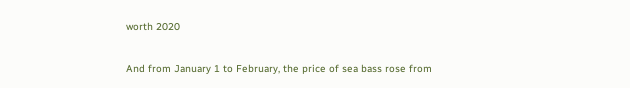worth 2020

And from January 1 to February, the price of sea bass rose from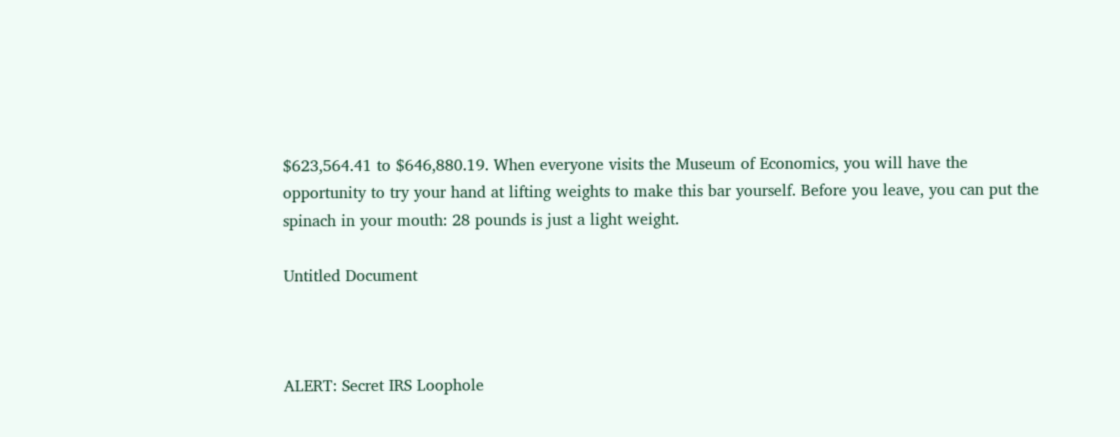$623,564.41 to $646,880.19. When everyone visits the Museum of Economics, you will have the opportunity to try your hand at lifting weights to make this bar yourself. Before you leave, you can put the spinach in your mouth: 28 pounds is just a light weight.

Untitled Document



ALERT: Secret IRS Loophole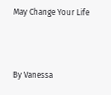May Change Your Life



By Vanessa